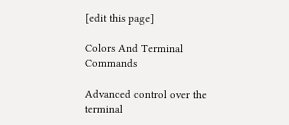[edit this page]

Colors And Terminal Commands

Advanced control over the terminal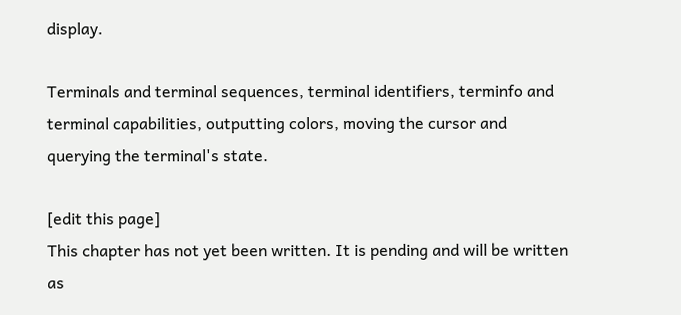display.

Terminals and terminal sequences, terminal identifiers, terminfo and terminal capabilities, outputting colors, moving the cursor and querying the terminal's state.

[edit this page]
This chapter has not yet been written. It is pending and will be written as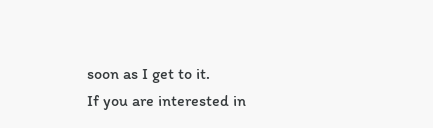soon as I get to it.
If you are interested in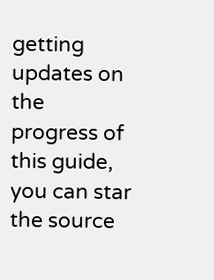getting updates on the progress of this guide, you can star the source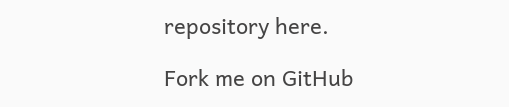repository here.

Fork me on GitHub